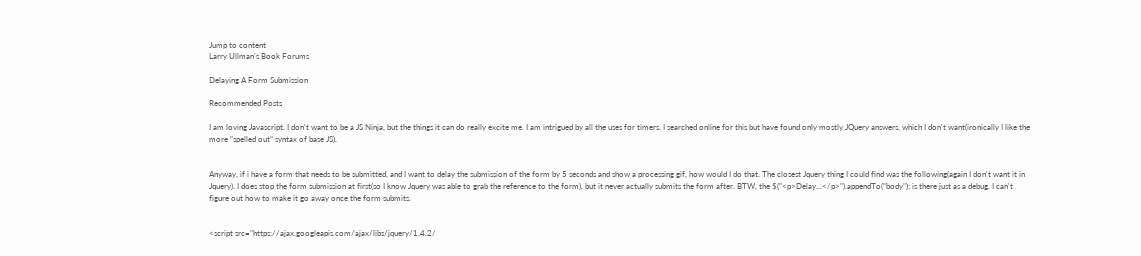Jump to content
Larry Ullman's Book Forums

Delaying A Form Submission

Recommended Posts

I am loving Javascript. I don't want to be a JS Ninja, but the things it can do really excite me. I am intrigued by all the uses for timers. I searched online for this but have found only mostly JQuery answers, which I don't want(ironically I like the more "spelled out" syntax of base JS).


Anyway, if i have a form that needs to be submitted, and I want to delay the submission of the form by 5 seconds and show a processing gif, how would I do that. The closest Jquery thing I could find was the following(again I don't want it in Jquery). I does stop the form submission at first(so I know Jquery was able to grab the reference to the form), but it never actually submits the form after. BTW, the $("<p>Delay...</p>").appendTo("body"); is there just as a debug. I can't figure out how to make it go away once the form submits.


<script src="https://ajax.googleapis.com/ajax/libs/jquery/1.4.2/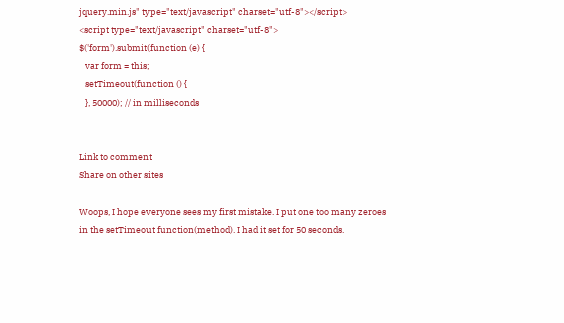jquery.min.js" type="text/javascript" charset="utf-8"></script>
<script type="text/javascript" charset="utf-8">
$('form').submit(function (e) {
   var form = this;
   setTimeout(function () {
   }, 50000); // in milliseconds


Link to comment
Share on other sites

Woops, I hope everyone sees my first mistake. I put one too many zeroes in the setTimeout function(method). I had it set for 50 seconds.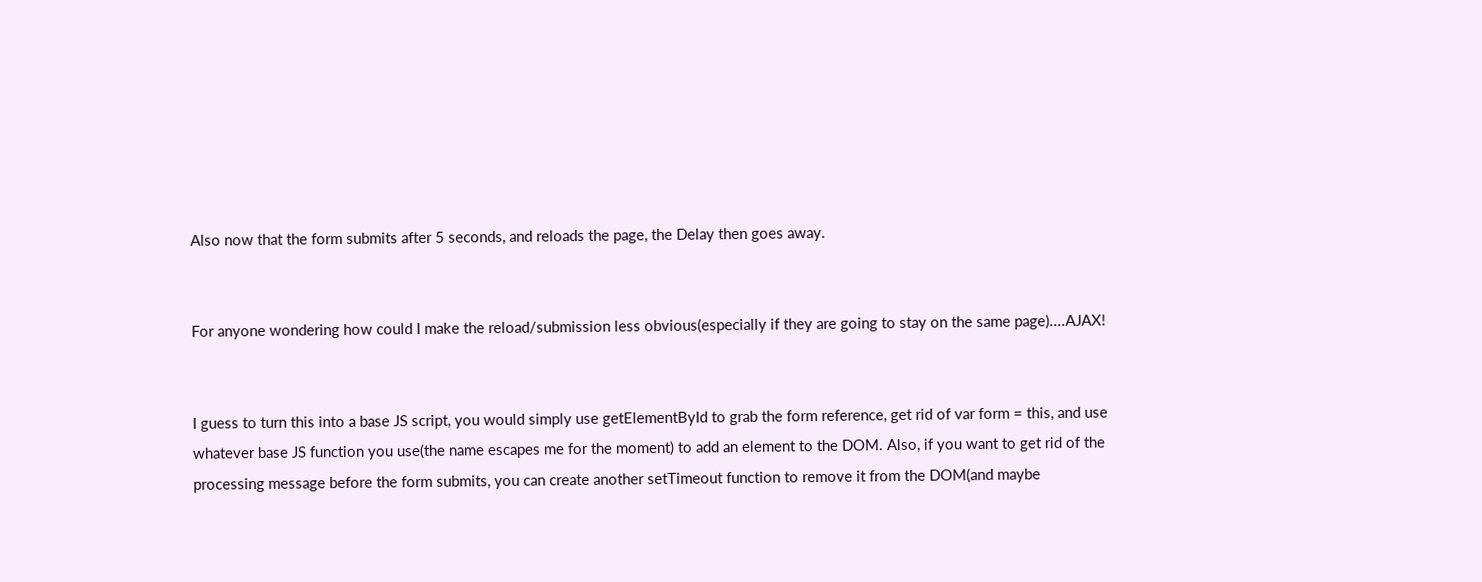Also now that the form submits after 5 seconds, and reloads the page, the Delay then goes away.


For anyone wondering how could I make the reload/submission less obvious(especially if they are going to stay on the same page)....AJAX!


I guess to turn this into a base JS script, you would simply use getElementById to grab the form reference, get rid of var form = this, and use whatever base JS function you use(the name escapes me for the moment) to add an element to the DOM. Also, if you want to get rid of the processing message before the form submits, you can create another setTimeout function to remove it from the DOM(and maybe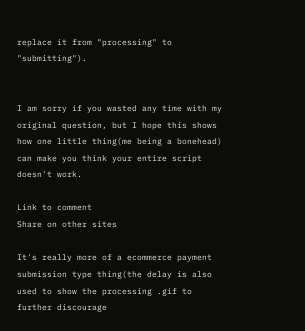replace it from "processing" to "submitting").


I am sorry if you wasted any time with my original question, but I hope this shows how one little thing(me being a bonehead) can make you think your entire script doesn't work.

Link to comment
Share on other sites

It's really more of a ecommerce payment submission type thing(the delay is also used to show the processing .gif to further discourage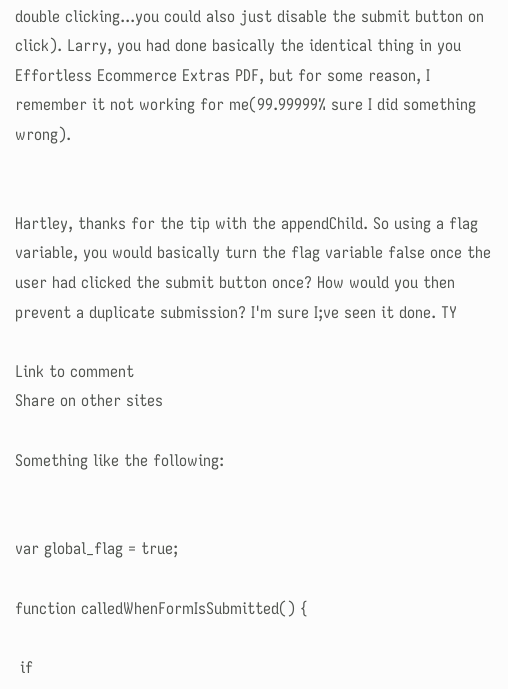double clicking...you could also just disable the submit button on click). Larry, you had done basically the identical thing in you Effortless Ecommerce Extras PDF, but for some reason, I remember it not working for me(99.99999% sure I did something wrong).


Hartley, thanks for the tip with the appendChild. So using a flag variable, you would basically turn the flag variable false once the user had clicked the submit button once? How would you then prevent a duplicate submission? I'm sure I;ve seen it done. TY

Link to comment
Share on other sites

Something like the following:


var global_flag = true;

function calledWhenFormIsSubmitted() {

 if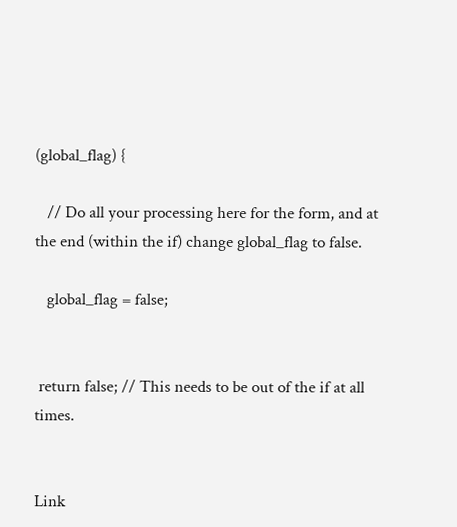(global_flag) {

   // Do all your processing here for the form, and at the end (within the if) change global_flag to false.

   global_flag = false;


 return false; // This needs to be out of the if at all times.


Link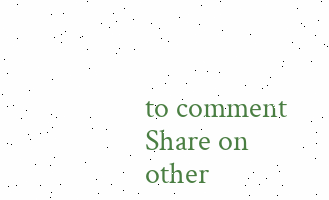to comment
Share on other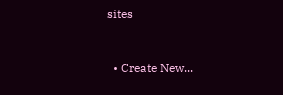sites


  • Create New...